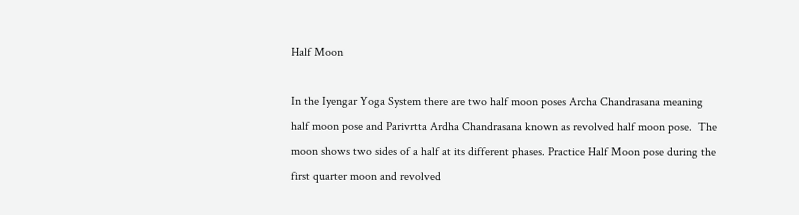Half Moon

In the Iyengar Yoga System there are two half moon poses Archa Chandrasana meaning half moon pose and Parivrtta Ardha Chandrasana known as revolved half moon pose.  The moon shows two sides of a half at its different phases. Practice Half Moon pose during the first quarter moon and revolved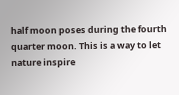half moon poses during the fourth quarter moon. This is a way to let nature inspire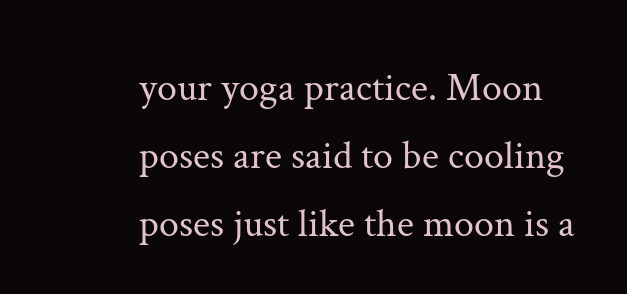your yoga practice. Moon poses are said to be cooling poses just like the moon is a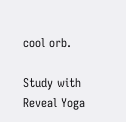cool orb.

Study with Reveal Yoga